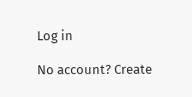Log in

No account? Create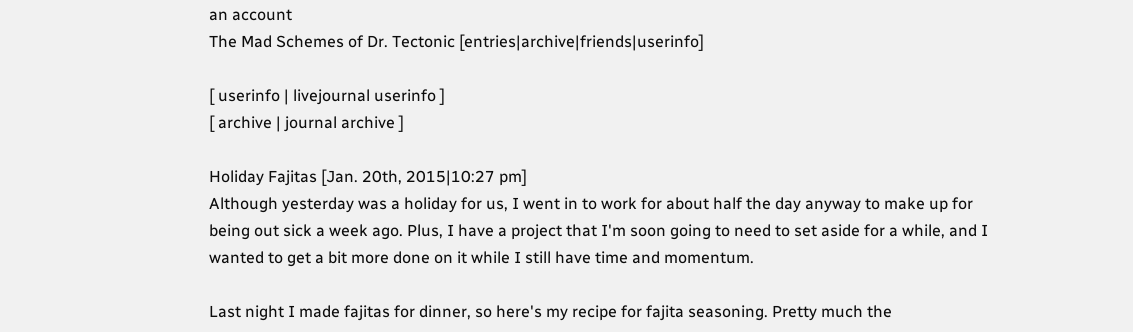an account
The Mad Schemes of Dr. Tectonic [entries|archive|friends|userinfo]

[ userinfo | livejournal userinfo ]
[ archive | journal archive ]

Holiday Fajitas [Jan. 20th, 2015|10:27 pm]
Although yesterday was a holiday for us, I went in to work for about half the day anyway to make up for being out sick a week ago. Plus, I have a project that I'm soon going to need to set aside for a while, and I wanted to get a bit more done on it while I still have time and momentum.

Last night I made fajitas for dinner, so here's my recipe for fajita seasoning. Pretty much the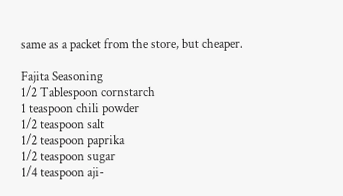same as a packet from the store, but cheaper.

Fajita Seasoning
1/2 Tablespoon cornstarch
1 teaspoon chili powder
1/2 teaspoon salt
1/2 teaspoon paprika
1/2 teaspoon sugar
1/4 teaspoon aji-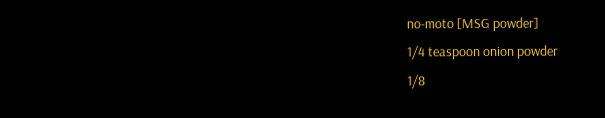no-moto [MSG powder]
1/4 teaspoon onion powder
1/8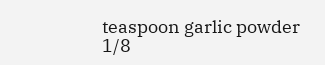teaspoon garlic powder
1/8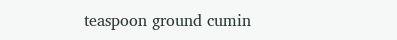teaspoon ground cumin